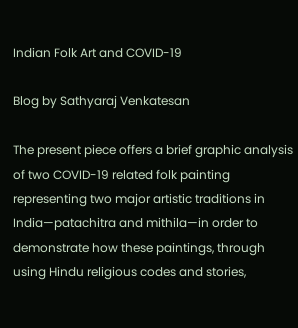Indian Folk Art and COVID-19

Blog by Sathyaraj Venkatesan

The present piece offers a brief graphic analysis of two COVID-19 related folk painting representing two major artistic traditions in India—patachitra and mithila—in order to demonstrate how these paintings, through using Hindu religious codes and stories,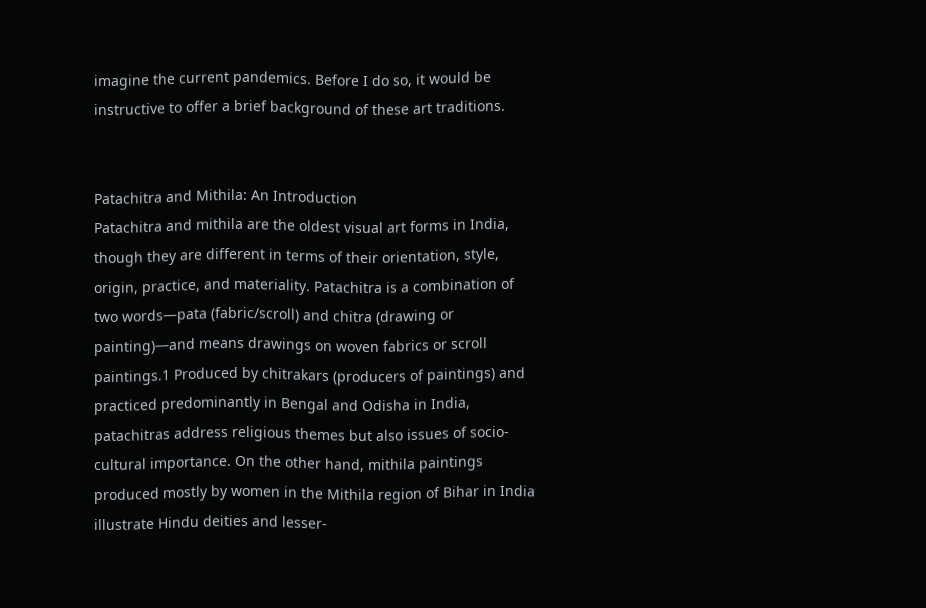imagine the current pandemics. Before I do so, it would be instructive to offer a brief background of these art traditions.


Patachitra and Mithila: An Introduction
Patachitra and mithila are the oldest visual art forms in India, though they are different in terms of their orientation, style, origin, practice, and materiality. Patachitra is a combination of two words—pata (fabric/scroll) and chitra (drawing or painting)—and means drawings on woven fabrics or scroll paintings.1 Produced by chitrakars (producers of paintings) and practiced predominantly in Bengal and Odisha in India, patachitras address religious themes but also issues of socio-cultural importance. On the other hand, mithila paintings produced mostly by women in the Mithila region of Bihar in India illustrate Hindu deities and lesser-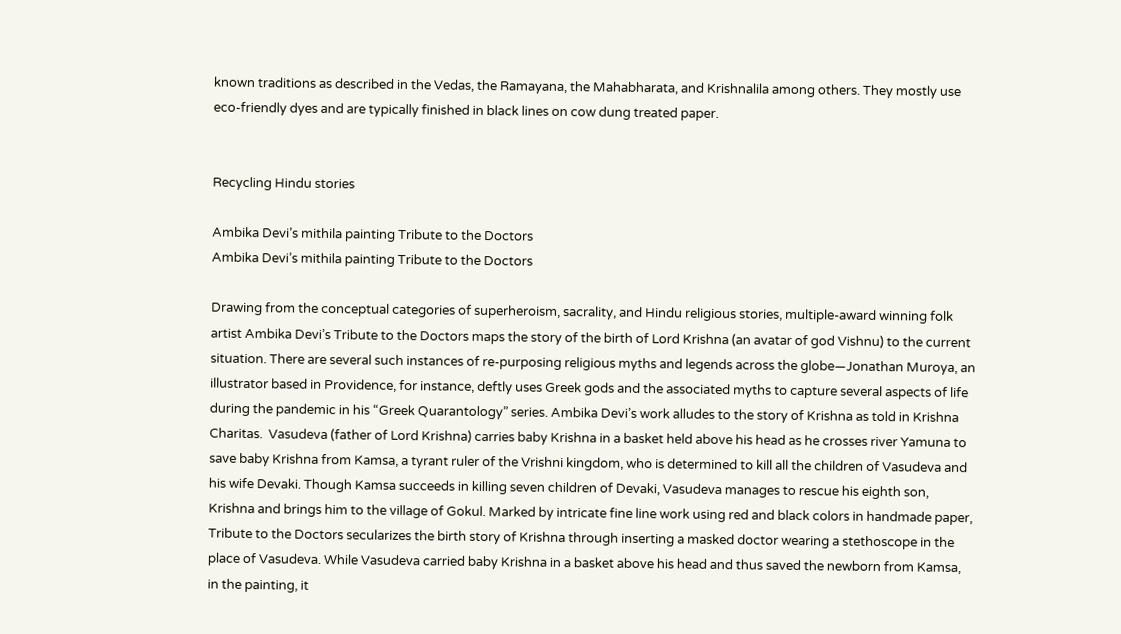known traditions as described in the Vedas, the Ramayana, the Mahabharata, and Krishnalila among others. They mostly use eco-friendly dyes and are typically finished in black lines on cow dung treated paper.


Recycling Hindu stories

Ambika Devi’s mithila painting Tribute to the Doctors
Ambika Devi’s mithila painting Tribute to the Doctors

Drawing from the conceptual categories of superheroism, sacrality, and Hindu religious stories, multiple-award winning folk artist Ambika Devi’s Tribute to the Doctors maps the story of the birth of Lord Krishna (an avatar of god Vishnu) to the current situation. There are several such instances of re-purposing religious myths and legends across the globe—Jonathan Muroya, an illustrator based in Providence, for instance, deftly uses Greek gods and the associated myths to capture several aspects of life during the pandemic in his “Greek Quarantology” series. Ambika Devi’s work alludes to the story of Krishna as told in Krishna Charitas.  Vasudeva (father of Lord Krishna) carries baby Krishna in a basket held above his head as he crosses river Yamuna to save baby Krishna from Kamsa, a tyrant ruler of the Vrishni kingdom, who is determined to kill all the children of Vasudeva and his wife Devaki. Though Kamsa succeeds in killing seven children of Devaki, Vasudeva manages to rescue his eighth son, Krishna and brings him to the village of Gokul. Marked by intricate fine line work using red and black colors in handmade paper, Tribute to the Doctors secularizes the birth story of Krishna through inserting a masked doctor wearing a stethoscope in the place of Vasudeva. While Vasudeva carried baby Krishna in a basket above his head and thus saved the newborn from Kamsa, in the painting, it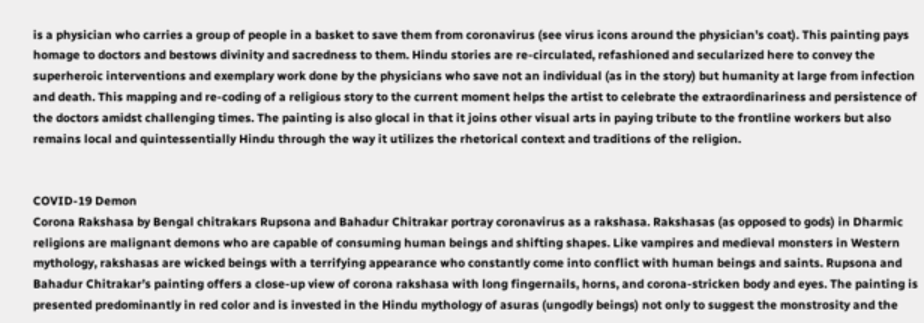is a physician who carries a group of people in a basket to save them from coronavirus (see virus icons around the physician’s coat). This painting pays homage to doctors and bestows divinity and sacredness to them. Hindu stories are re-circulated, refashioned and secularized here to convey the superheroic interventions and exemplary work done by the physicians who save not an individual (as in the story) but humanity at large from infection and death. This mapping and re-coding of a religious story to the current moment helps the artist to celebrate the extraordinariness and persistence of the doctors amidst challenging times. The painting is also glocal in that it joins other visual arts in paying tribute to the frontline workers but also remains local and quintessentially Hindu through the way it utilizes the rhetorical context and traditions of the religion.


COVID-19 Demon
Corona Rakshasa by Bengal chitrakars Rupsona and Bahadur Chitrakar portray coronavirus as a rakshasa. Rakshasas (as opposed to gods) in Dharmic religions are malignant demons who are capable of consuming human beings and shifting shapes. Like vampires and medieval monsters in Western mythology, rakshasas are wicked beings with a terrifying appearance who constantly come into conflict with human beings and saints. Rupsona and Bahadur Chitrakar’s painting offers a close-up view of corona rakshasa with long fingernails, horns, and corona-stricken body and eyes. The painting is presented predominantly in red color and is invested in the Hindu mythology of asuras (ungodly beings) not only to suggest the monstrosity and the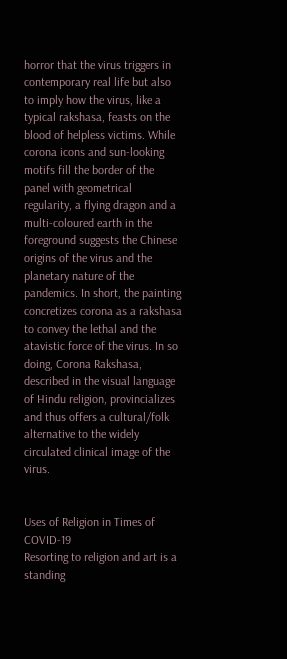horror that the virus triggers in contemporary real life but also to imply how the virus, like a typical rakshasa, feasts on the blood of helpless victims. While corona icons and sun-looking motifs fill the border of the panel with geometrical regularity, a flying dragon and a multi-coloured earth in the foreground suggests the Chinese origins of the virus and the planetary nature of the pandemics. In short, the painting concretizes corona as a rakshasa to convey the lethal and the atavistic force of the virus. In so doing, Corona Rakshasa, described in the visual language of Hindu religion, provincializes and thus offers a cultural/folk alternative to the widely circulated clinical image of the virus.


Uses of Religion in Times of COVID-19
Resorting to religion and art is a standing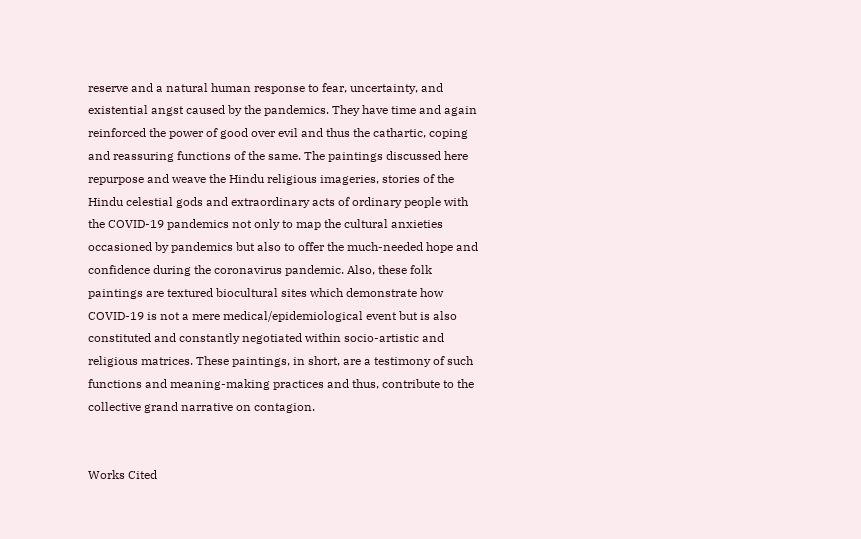reserve and a natural human response to fear, uncertainty, and existential angst caused by the pandemics. They have time and again reinforced the power of good over evil and thus the cathartic, coping and reassuring functions of the same. The paintings discussed here repurpose and weave the Hindu religious imageries, stories of the Hindu celestial gods and extraordinary acts of ordinary people with the COVID-19 pandemics not only to map the cultural anxieties occasioned by pandemics but also to offer the much-needed hope and confidence during the coronavirus pandemic. Also, these folk paintings are textured biocultural sites which demonstrate how COVID-19 is not a mere medical/epidemiological event but is also constituted and constantly negotiated within socio-artistic and religious matrices. These paintings, in short, are a testimony of such functions and meaning-making practices and thus, contribute to the collective grand narrative on contagion.


Works Cited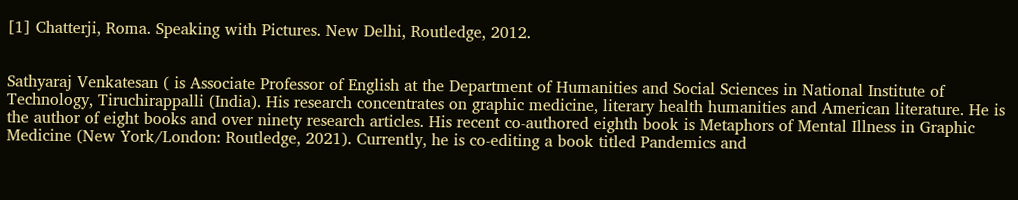[1] Chatterji, Roma. Speaking with Pictures. New Delhi, Routledge, 2012.


Sathyaraj Venkatesan ( is Associate Professor of English at the Department of Humanities and Social Sciences in National Institute of Technology, Tiruchirappalli (India). His research concentrates on graphic medicine, literary health humanities and American literature. He is the author of eight books and over ninety research articles. His recent co-authored eighth book is Metaphors of Mental Illness in Graphic Medicine (New York/London: Routledge, 2021). Currently, he is co-editing a book titled Pandemics and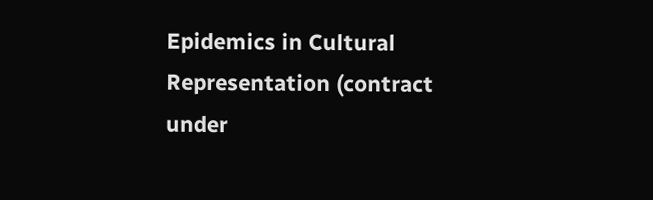Epidemics in Cultural Representation (contract under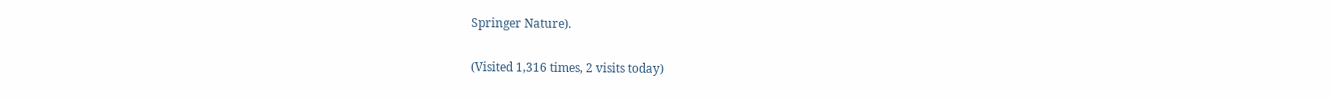Springer Nature).

(Visited 1,316 times, 2 visits today)